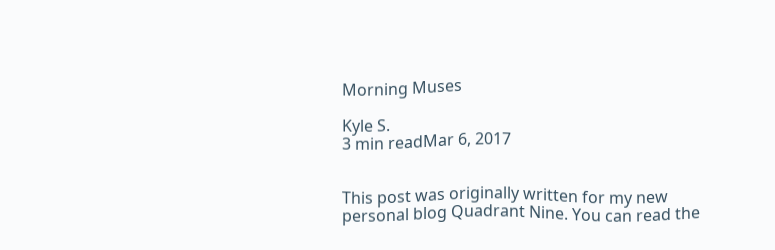Morning Muses

Kyle S.
3 min readMar 6, 2017


This post was originally written for my new personal blog Quadrant Nine. You can read the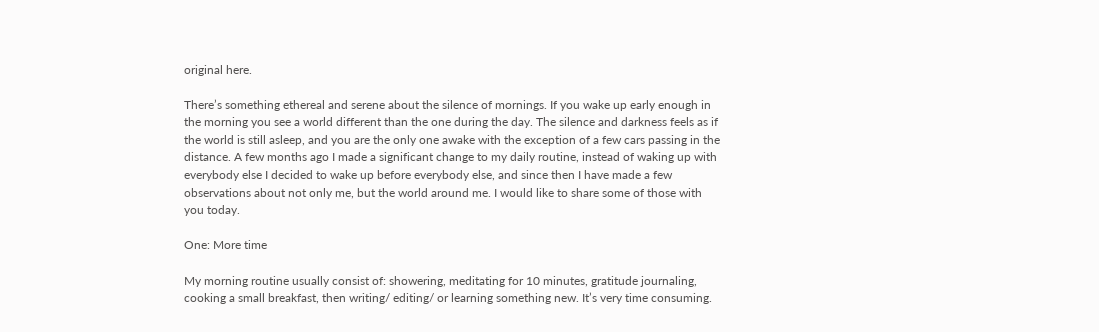original here.

There’s something ethereal and serene about the silence of mornings. If you wake up early enough in the morning you see a world different than the one during the day. The silence and darkness feels as if the world is still asleep, and you are the only one awake with the exception of a few cars passing in the distance. A few months ago I made a significant change to my daily routine, instead of waking up with everybody else I decided to wake up before everybody else, and since then I have made a few observations about not only me, but the world around me. I would like to share some of those with you today.

One: More time

My morning routine usually consist of: showering, meditating for 10 minutes, gratitude journaling, cooking a small breakfast, then writing/ editing/ or learning something new. It’s very time consuming.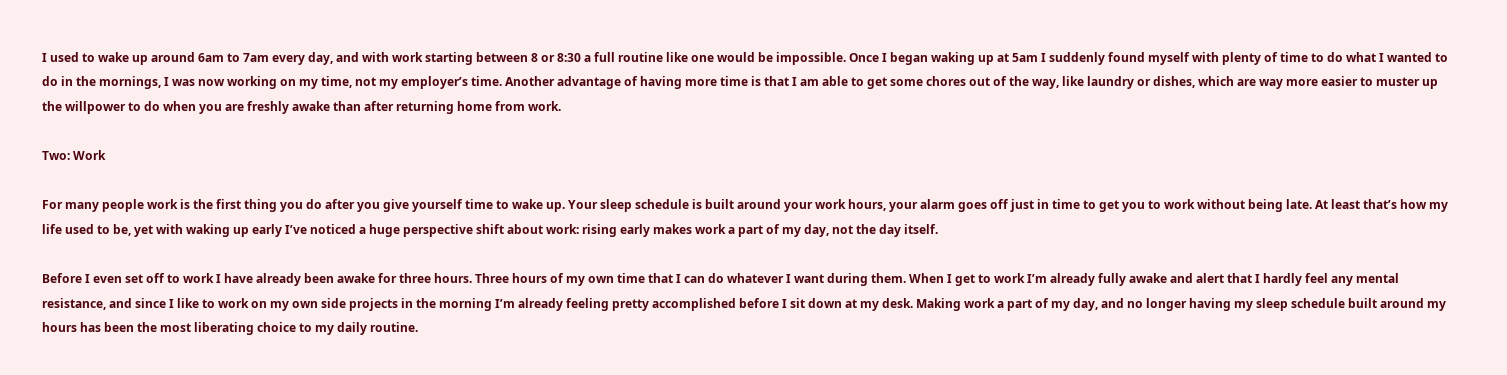I used to wake up around 6am to 7am every day, and with work starting between 8 or 8:30 a full routine like one would be impossible. Once I began waking up at 5am I suddenly found myself with plenty of time to do what I wanted to do in the mornings, I was now working on my time, not my employer’s time. Another advantage of having more time is that I am able to get some chores out of the way, like laundry or dishes, which are way more easier to muster up the willpower to do when you are freshly awake than after returning home from work.

Two: Work

For many people work is the first thing you do after you give yourself time to wake up. Your sleep schedule is built around your work hours, your alarm goes off just in time to get you to work without being late. At least that’s how my life used to be, yet with waking up early I’ve noticed a huge perspective shift about work: rising early makes work a part of my day, not the day itself.

Before I even set off to work I have already been awake for three hours. Three hours of my own time that I can do whatever I want during them. When I get to work I’m already fully awake and alert that I hardly feel any mental resistance, and since I like to work on my own side projects in the morning I’m already feeling pretty accomplished before I sit down at my desk. Making work a part of my day, and no longer having my sleep schedule built around my hours has been the most liberating choice to my daily routine.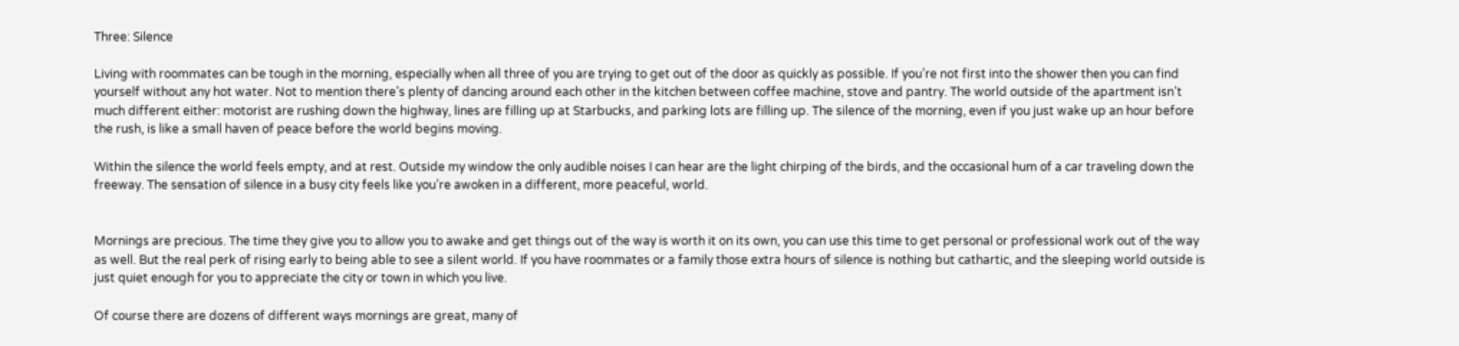Three: Silence

Living with roommates can be tough in the morning, especially when all three of you are trying to get out of the door as quickly as possible. If you’re not first into the shower then you can find yourself without any hot water. Not to mention there’s plenty of dancing around each other in the kitchen between coffee machine, stove and pantry. The world outside of the apartment isn’t much different either: motorist are rushing down the highway, lines are filling up at Starbucks, and parking lots are filling up. The silence of the morning, even if you just wake up an hour before the rush, is like a small haven of peace before the world begins moving.

Within the silence the world feels empty, and at rest. Outside my window the only audible noises I can hear are the light chirping of the birds, and the occasional hum of a car traveling down the freeway. The sensation of silence in a busy city feels like you’re awoken in a different, more peaceful, world.


Mornings are precious. The time they give you to allow you to awake and get things out of the way is worth it on its own, you can use this time to get personal or professional work out of the way as well. But the real perk of rising early to being able to see a silent world. If you have roommates or a family those extra hours of silence is nothing but cathartic, and the sleeping world outside is just quiet enough for you to appreciate the city or town in which you live.

Of course there are dozens of different ways mornings are great, many of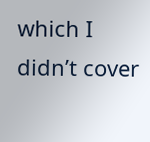which I didn’t cover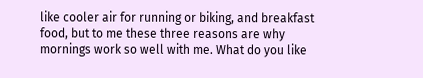like cooler air for running or biking, and breakfast food, but to me these three reasons are why mornings work so well with me. What do you like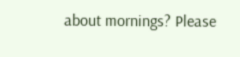about mornings? Please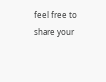feel free to share your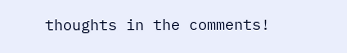thoughts in the comments!